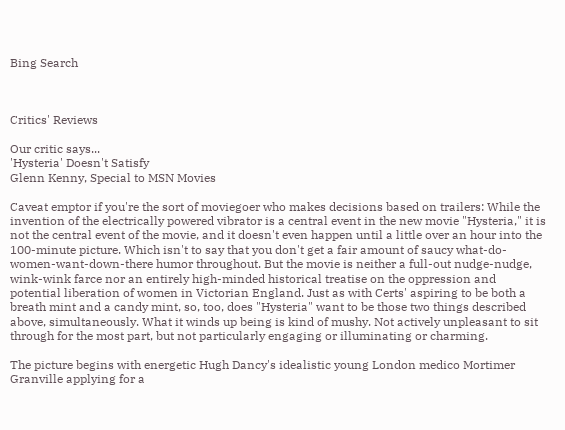Bing Search



Critics' Reviews

Our critic says...
'Hysteria' Doesn't Satisfy
Glenn Kenny, Special to MSN Movies

Caveat emptor if you're the sort of moviegoer who makes decisions based on trailers: While the invention of the electrically powered vibrator is a central event in the new movie "Hysteria," it is not the central event of the movie, and it doesn't even happen until a little over an hour into the 100-minute picture. Which isn't to say that you don't get a fair amount of saucy what-do-women-want-down-there humor throughout. But the movie is neither a full-out nudge-nudge, wink-wink farce nor an entirely high-minded historical treatise on the oppression and potential liberation of women in Victorian England. Just as with Certs' aspiring to be both a breath mint and a candy mint, so, too, does "Hysteria" want to be those two things described above, simultaneously. What it winds up being is kind of mushy. Not actively unpleasant to sit through for the most part, but not particularly engaging or illuminating or charming.

The picture begins with energetic Hugh Dancy's idealistic young London medico Mortimer Granville applying for a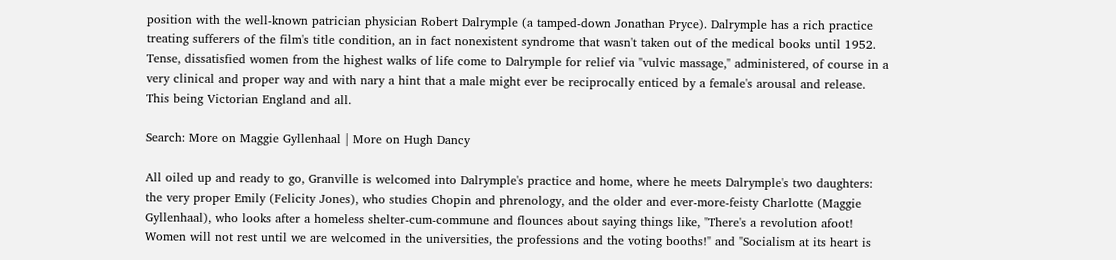position with the well-known patrician physician Robert Dalrymple (a tamped-down Jonathan Pryce). Dalrymple has a rich practice treating sufferers of the film's title condition, an in fact nonexistent syndrome that wasn't taken out of the medical books until 1952. Tense, dissatisfied women from the highest walks of life come to Dalrymple for relief via "vulvic massage," administered, of course in a very clinical and proper way and with nary a hint that a male might ever be reciprocally enticed by a female's arousal and release. This being Victorian England and all.

Search: More on Maggie Gyllenhaal | More on Hugh Dancy

All oiled up and ready to go, Granville is welcomed into Dalrymple's practice and home, where he meets Dalrymple's two daughters: the very proper Emily (Felicity Jones), who studies Chopin and phrenology, and the older and ever-more-feisty Charlotte (Maggie Gyllenhaal), who looks after a homeless shelter-cum-commune and flounces about saying things like, "There's a revolution afoot! Women will not rest until we are welcomed in the universities, the professions and the voting booths!" and "Socialism at its heart is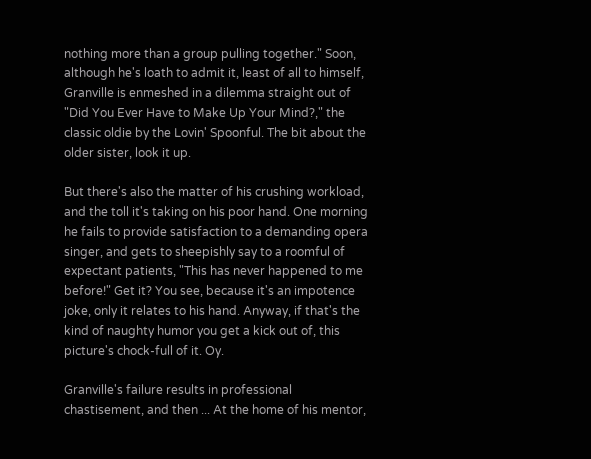nothing more than a group pulling together." Soon, although he's loath to admit it, least of all to himself, Granville is enmeshed in a dilemma straight out of "Did You Ever Have to Make Up Your Mind?," the classic oldie by the Lovin' Spoonful. The bit about the older sister, look it up.

But there's also the matter of his crushing workload, and the toll it's taking on his poor hand. One morning he fails to provide satisfaction to a demanding opera singer, and gets to sheepishly say to a roomful of expectant patients, "This has never happened to me before!" Get it? You see, because it's an impotence joke, only it relates to his hand. Anyway, if that's the kind of naughty humor you get a kick out of, this picture's chock-full of it. Oy.

Granville's failure results in professional chastisement, and then ... At the home of his mentor,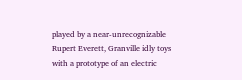played by a near-unrecognizable Rupert Everett, Granville idly toys with a prototype of an electric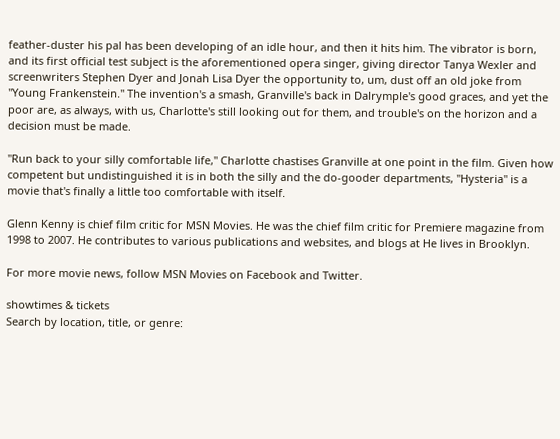feather-duster his pal has been developing of an idle hour, and then it hits him. The vibrator is born, and its first official test subject is the aforementioned opera singer, giving director Tanya Wexler and screenwriters Stephen Dyer and Jonah Lisa Dyer the opportunity to, um, dust off an old joke from "Young Frankenstein." The invention's a smash, Granville's back in Dalrymple's good graces, and yet the poor are, as always, with us, Charlotte's still looking out for them, and trouble's on the horizon and a decision must be made.

"Run back to your silly comfortable life," Charlotte chastises Granville at one point in the film. Given how competent but undistinguished it is in both the silly and the do-gooder departments, "Hysteria" is a movie that's finally a little too comfortable with itself.

Glenn Kenny is chief film critic for MSN Movies. He was the chief film critic for Premiere magazine from 1998 to 2007. He contributes to various publications and websites, and blogs at He lives in Brooklyn.

For more movie news, follow MSN Movies on Facebook and Twitter.

showtimes & tickets
Search by location, title, or genre: